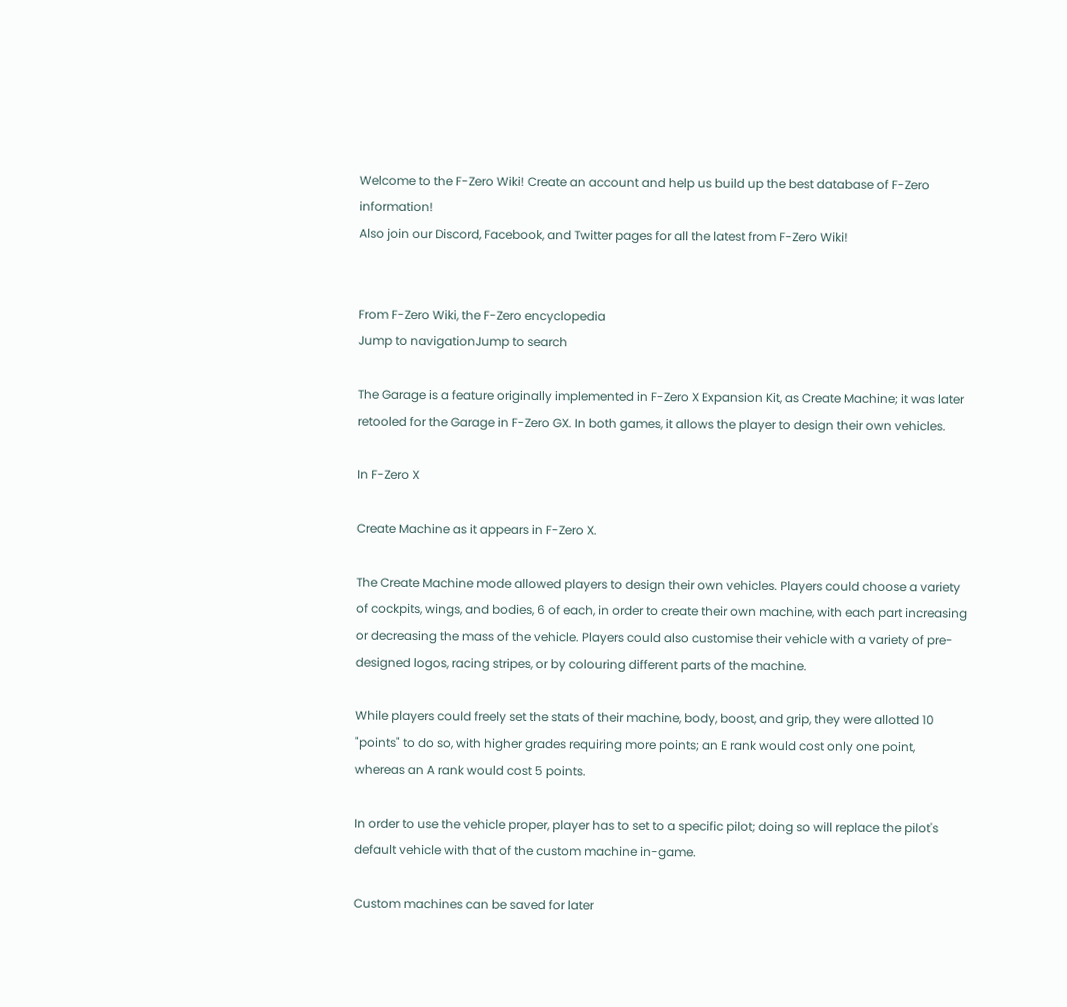Welcome to the F-Zero Wiki! Create an account and help us build up the best database of F-Zero information!
Also join our Discord, Facebook, and Twitter pages for all the latest from F-Zero Wiki!


From F-Zero Wiki, the F-Zero encyclopedia
Jump to navigationJump to search

The Garage is a feature originally implemented in F-Zero X Expansion Kit, as Create Machine; it was later retooled for the Garage in F-Zero GX. In both games, it allows the player to design their own vehicles.

In F-Zero X

Create Machine as it appears in F-Zero X.

The Create Machine mode allowed players to design their own vehicles. Players could choose a variety of cockpits, wings, and bodies, 6 of each, in order to create their own machine, with each part increasing or decreasing the mass of the vehicle. Players could also customise their vehicle with a variety of pre-designed logos, racing stripes, or by colouring different parts of the machine.

While players could freely set the stats of their machine, body, boost, and grip, they were allotted 10 "points" to do so, with higher grades requiring more points; an E rank would cost only one point, whereas an A rank would cost 5 points.

In order to use the vehicle proper, player has to set to a specific pilot; doing so will replace the pilot's default vehicle with that of the custom machine in-game.

Custom machines can be saved for later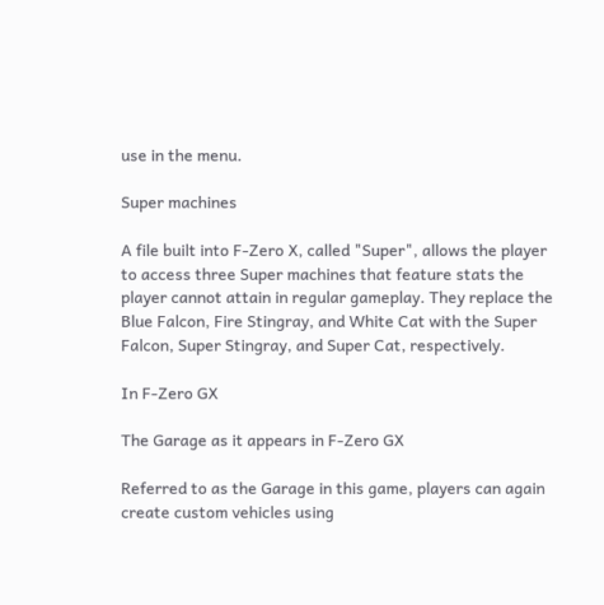use in the menu.

Super machines

A file built into F-Zero X, called "Super", allows the player to access three Super machines that feature stats the player cannot attain in regular gameplay. They replace the Blue Falcon, Fire Stingray, and White Cat with the Super Falcon, Super Stingray, and Super Cat, respectively.

In F-Zero GX

The Garage as it appears in F-Zero GX

Referred to as the Garage in this game, players can again create custom vehicles using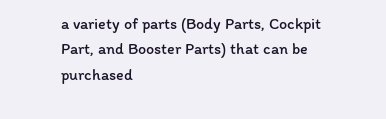a variety of parts (Body Parts, Cockpit Part, and Booster Parts) that can be purchased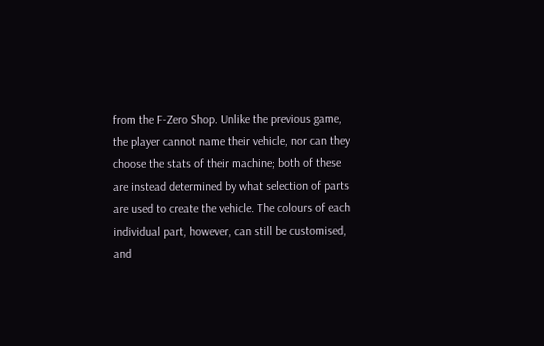from the F-Zero Shop. Unlike the previous game, the player cannot name their vehicle, nor can they choose the stats of their machine; both of these are instead determined by what selection of parts are used to create the vehicle. The colours of each individual part, however, can still be customised, and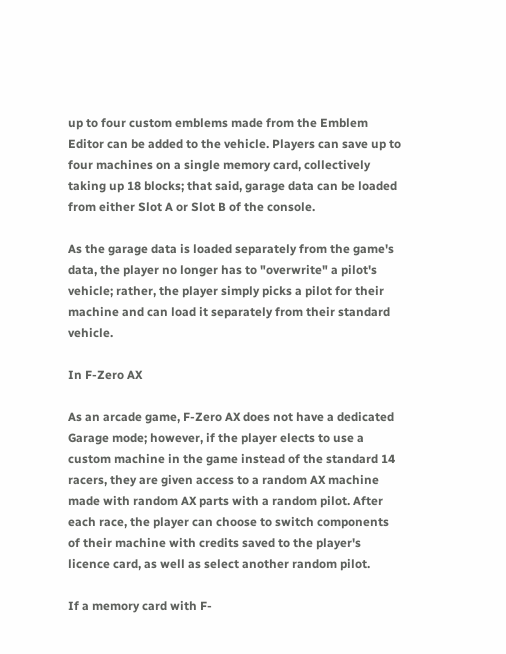up to four custom emblems made from the Emblem Editor can be added to the vehicle. Players can save up to four machines on a single memory card, collectively taking up 18 blocks; that said, garage data can be loaded from either Slot A or Slot B of the console.

As the garage data is loaded separately from the game's data, the player no longer has to "overwrite" a pilot's vehicle; rather, the player simply picks a pilot for their machine and can load it separately from their standard vehicle.

In F-Zero AX

As an arcade game, F-Zero AX does not have a dedicated Garage mode; however, if the player elects to use a custom machine in the game instead of the standard 14 racers, they are given access to a random AX machine made with random AX parts with a random pilot. After each race, the player can choose to switch components of their machine with credits saved to the player's licence card, as well as select another random pilot.

If a memory card with F-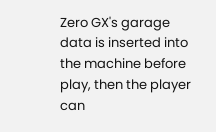Zero GX's garage data is inserted into the machine before play, then the player can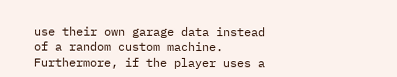use their own garage data instead of a random custom machine. Furthermore, if the player uses a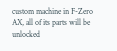custom machine in F-Zero AX, all of its parts will be unlocked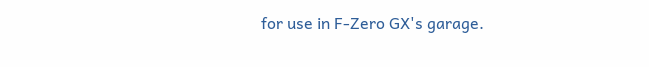for use in F-Zero GX's garage.